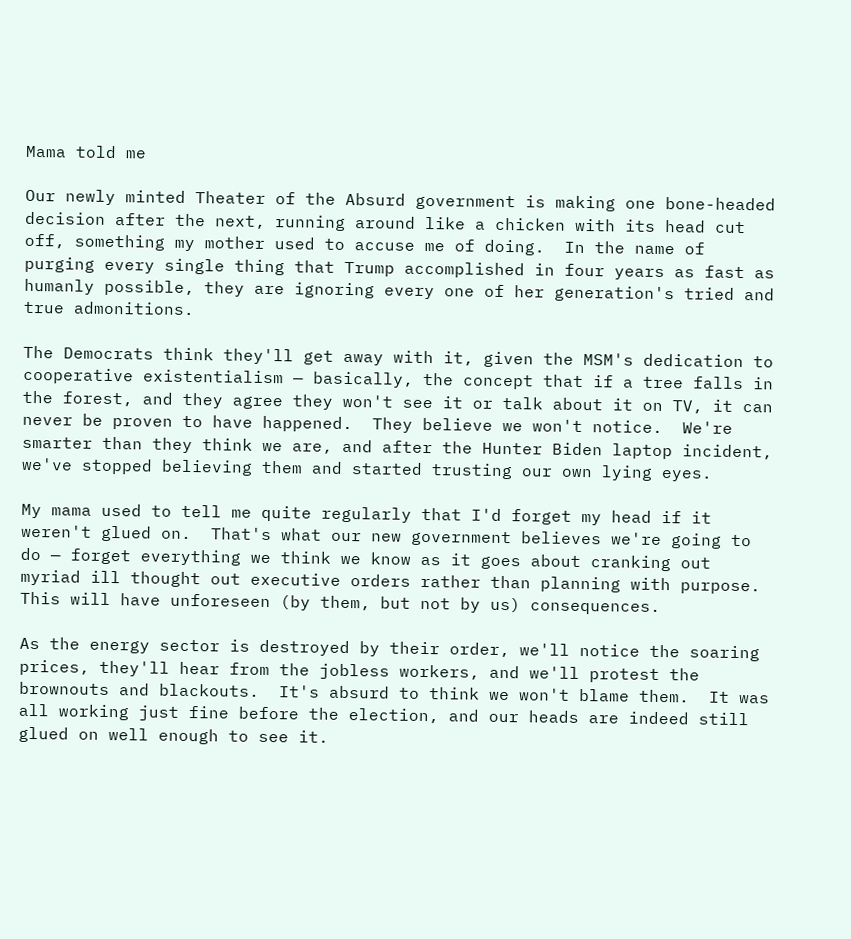Mama told me

Our newly minted Theater of the Absurd government is making one bone-headed decision after the next, running around like a chicken with its head cut off, something my mother used to accuse me of doing.  In the name of purging every single thing that Trump accomplished in four years as fast as humanly possible, they are ignoring every one of her generation's tried and true admonitions.

The Democrats think they'll get away with it, given the MSM's dedication to cooperative existentialism — basically, the concept that if a tree falls in the forest, and they agree they won't see it or talk about it on TV, it can never be proven to have happened.  They believe we won't notice.  We're smarter than they think we are, and after the Hunter Biden laptop incident, we've stopped believing them and started trusting our own lying eyes.

My mama used to tell me quite regularly that I'd forget my head if it weren't glued on.  That's what our new government believes we're going to do — forget everything we think we know as it goes about cranking out myriad ill thought out executive orders rather than planning with purpose.  This will have unforeseen (by them, but not by us) consequences.

As the energy sector is destroyed by their order, we'll notice the soaring prices, they'll hear from the jobless workers, and we'll protest the brownouts and blackouts.  It's absurd to think we won't blame them.  It was all working just fine before the election, and our heads are indeed still glued on well enough to see it.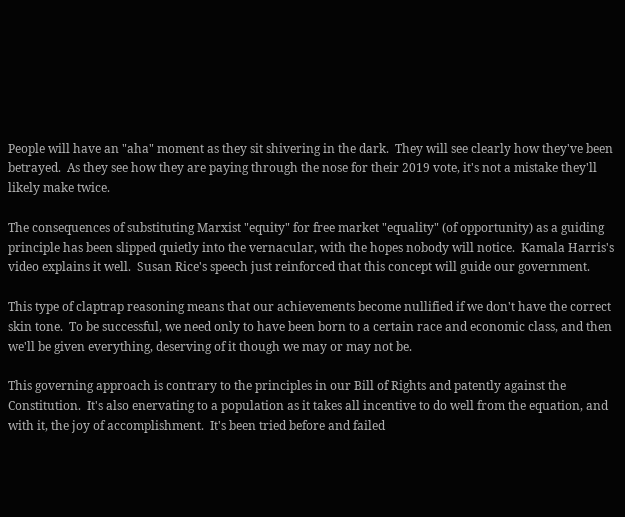People will have an "aha" moment as they sit shivering in the dark.  They will see clearly how they've been betrayed.  As they see how they are paying through the nose for their 2019 vote, it's not a mistake they'll likely make twice.

The consequences of substituting Marxist "equity" for free market "equality" (of opportunity) as a guiding principle has been slipped quietly into the vernacular, with the hopes nobody will notice.  Kamala Harris's video explains it well.  Susan Rice's speech just reinforced that this concept will guide our government.

This type of claptrap reasoning means that our achievements become nullified if we don't have the correct skin tone.  To be successful, we need only to have been born to a certain race and economic class, and then we'll be given everything, deserving of it though we may or may not be.

This governing approach is contrary to the principles in our Bill of Rights and patently against the Constitution.  It's also enervating to a population as it takes all incentive to do well from the equation, and with it, the joy of accomplishment.  It's been tried before and failed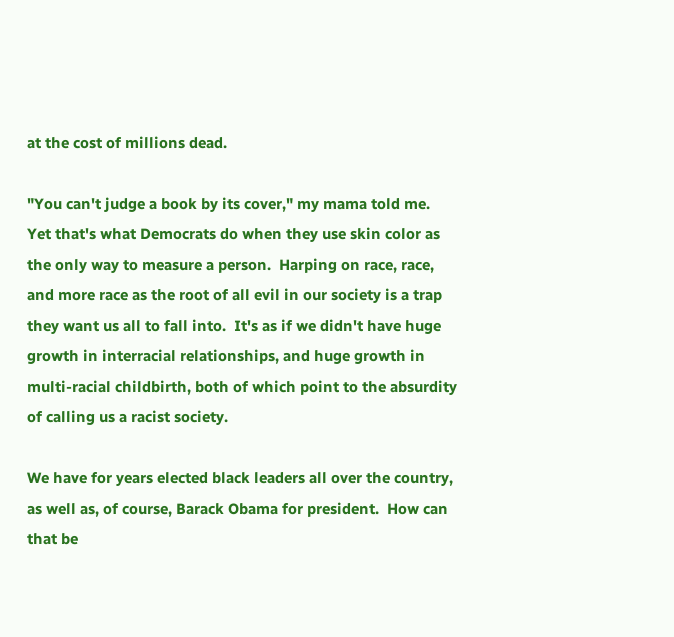at the cost of millions dead.

"You can't judge a book by its cover," my mama told me.  Yet that's what Democrats do when they use skin color as the only way to measure a person.  Harping on race, race, and more race as the root of all evil in our society is a trap they want us all to fall into.  It's as if we didn't have huge growth in interracial relationships, and huge growth in multi-racial childbirth, both of which point to the absurdity of calling us a racist society.

We have for years elected black leaders all over the country, as well as, of course, Barack Obama for president.  How can that be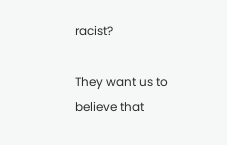racist?

They want us to believe that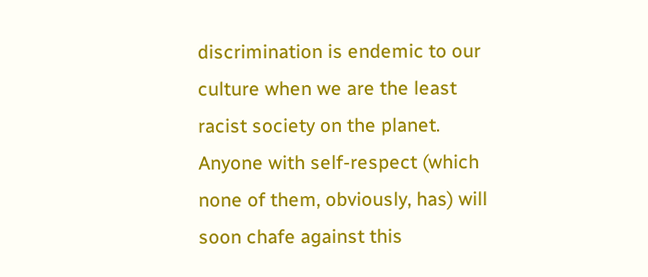discrimination is endemic to our culture when we are the least racist society on the planet.  Anyone with self-respect (which none of them, obviously, has) will soon chafe against this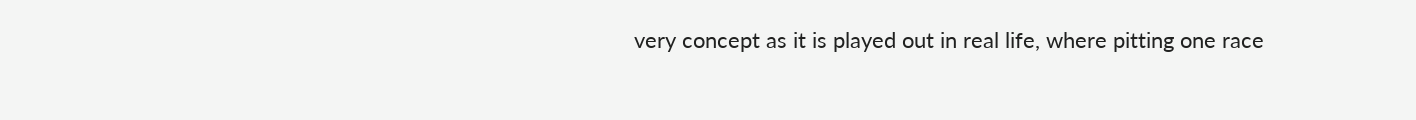very concept as it is played out in real life, where pitting one race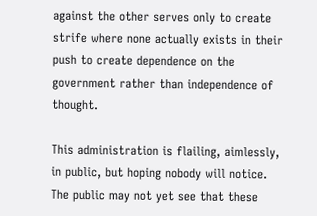against the other serves only to create strife where none actually exists in their push to create dependence on the government rather than independence of thought.

This administration is flailing, aimlessly, in public, but hoping nobody will notice.  The public may not yet see that these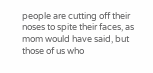people are cutting off their noses to spite their faces, as mom would have said, but those of us who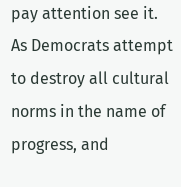pay attention see it.  As Democrats attempt to destroy all cultural norms in the name of progress, and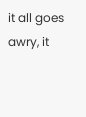it all goes awry, it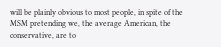will be plainly obvious to most people, in spite of the MSM pretending we, the average American, the conservative, are to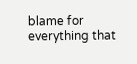blame for everything that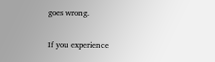goes wrong.

If you experience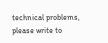technical problems, please write to